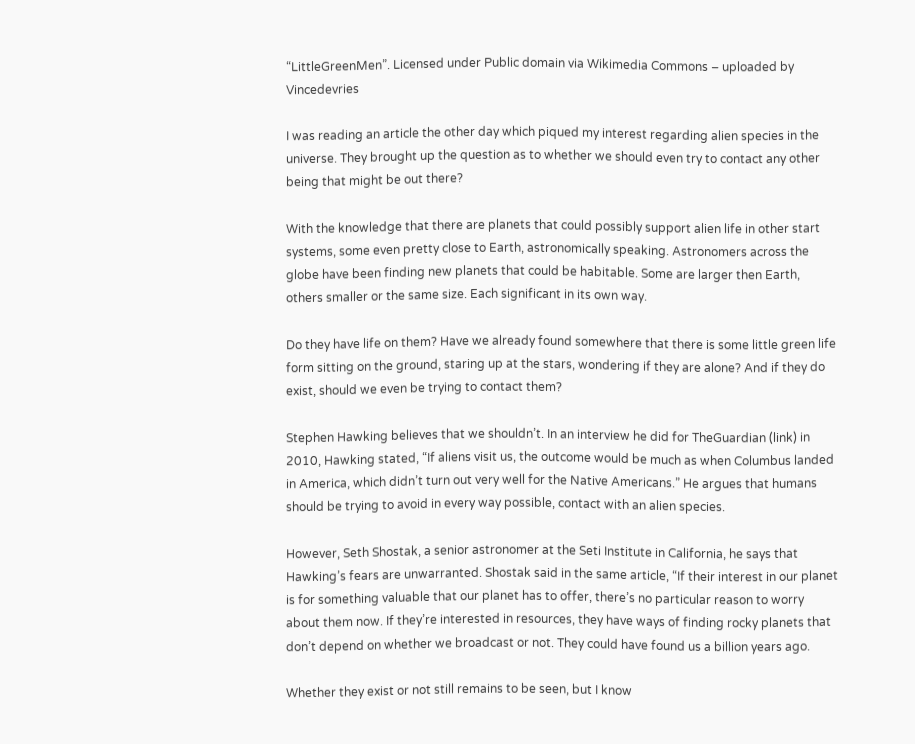“LittleGreenMen”. Licensed under Public domain via Wikimedia Commons – uploaded by Vincedevries

I was reading an article the other day which piqued my interest regarding alien species in the universe. They brought up the question as to whether we should even try to contact any other being that might be out there?

With the knowledge that there are planets that could possibly support alien life in other start systems, some even pretty close to Earth, astronomically speaking. Astronomers across the globe have been finding new planets that could be habitable. Some are larger then Earth, others smaller or the same size. Each significant in its own way.

Do they have life on them? Have we already found somewhere that there is some little green life form sitting on the ground, staring up at the stars, wondering if they are alone? And if they do exist, should we even be trying to contact them?

Stephen Hawking believes that we shouldn’t. In an interview he did for TheGuardian (link) in 2010, Hawking stated, “If aliens visit us, the outcome would be much as when Columbus landed in America, which didn’t turn out very well for the Native Americans.” He argues that humans should be trying to avoid in every way possible, contact with an alien species.

However, Seth Shostak, a senior astronomer at the Seti Institute in California, he says that Hawking’s fears are unwarranted. Shostak said in the same article, “If their interest in our planet is for something valuable that our planet has to offer, there’s no particular reason to worry about them now. If they’re interested in resources, they have ways of finding rocky planets that don’t depend on whether we broadcast or not. They could have found us a billion years ago.

Whether they exist or not still remains to be seen, but I know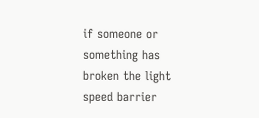if someone or something has broken the light speed barrier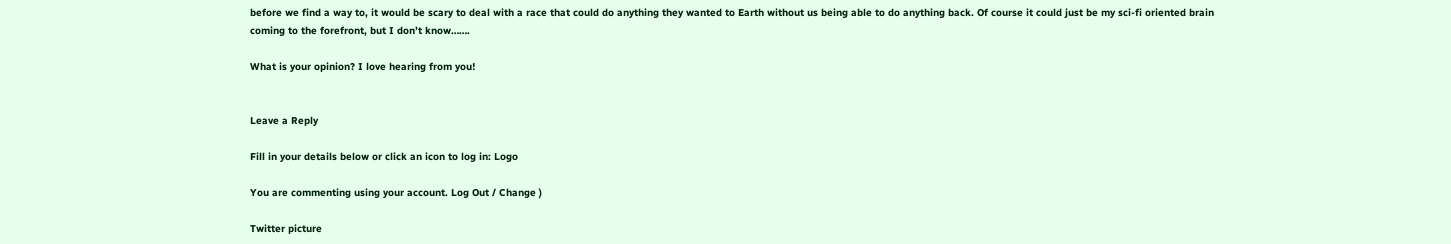before we find a way to, it would be scary to deal with a race that could do anything they wanted to Earth without us being able to do anything back. Of course it could just be my sci-fi oriented brain coming to the forefront, but I don’t know…….

What is your opinion? I love hearing from you!


Leave a Reply

Fill in your details below or click an icon to log in: Logo

You are commenting using your account. Log Out / Change )

Twitter picture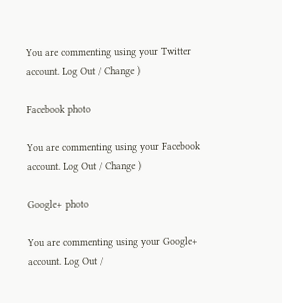You are commenting using your Twitter account. Log Out / Change )

Facebook photo

You are commenting using your Facebook account. Log Out / Change )

Google+ photo

You are commenting using your Google+ account. Log Out /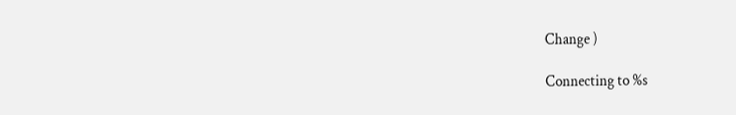Change )

Connecting to %s